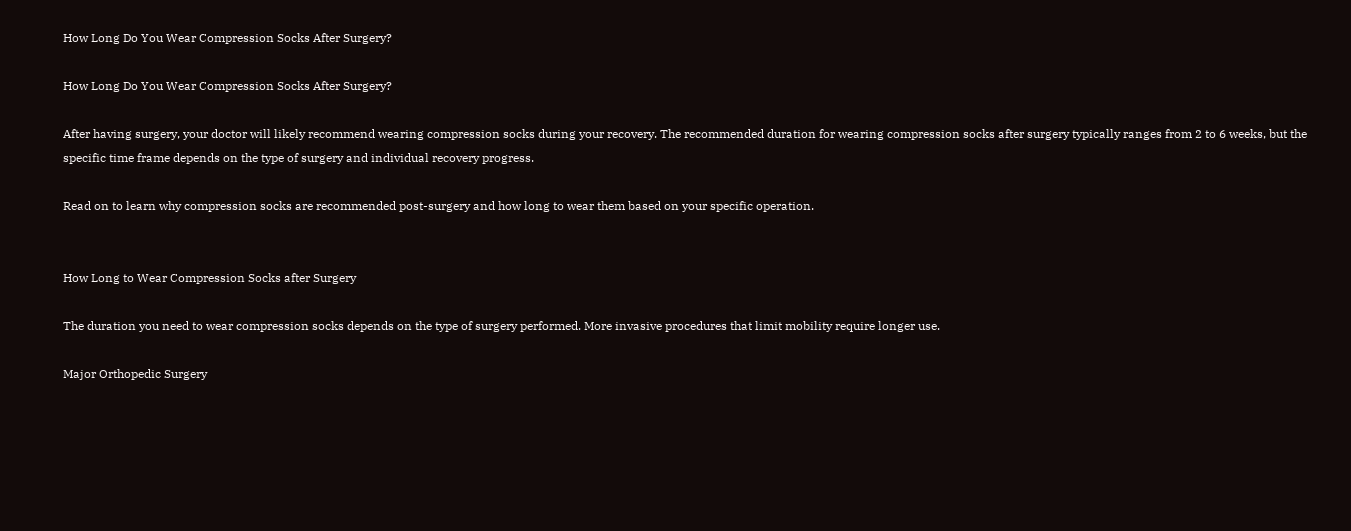How Long Do You Wear Compression Socks After Surgery?

How Long Do You Wear Compression Socks After Surgery?

After having surgery, your doctor will likely recommend wearing compression socks during your recovery. The recommended duration for wearing compression socks after surgery typically ranges from 2 to 6 weeks, but the specific time frame depends on the type of surgery and individual recovery progress.

Read on to learn why compression socks are recommended post-surgery and how long to wear them based on your specific operation.


How Long to Wear Compression Socks after Surgery

The duration you need to wear compression socks depends on the type of surgery performed. More invasive procedures that limit mobility require longer use.

Major Orthopedic Surgery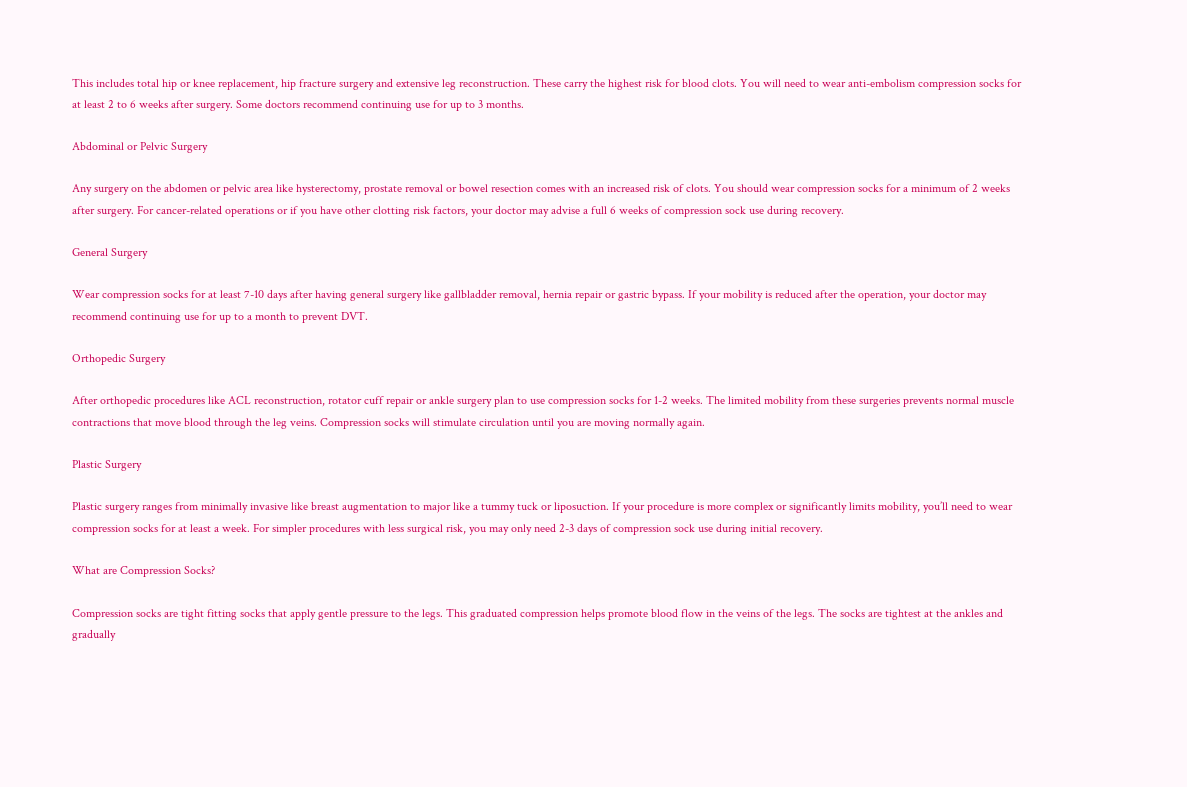This includes total hip or knee replacement, hip fracture surgery and extensive leg reconstruction. These carry the highest risk for blood clots. You will need to wear anti-embolism compression socks for at least 2 to 6 weeks after surgery. Some doctors recommend continuing use for up to 3 months.

Abdominal or Pelvic Surgery

Any surgery on the abdomen or pelvic area like hysterectomy, prostate removal or bowel resection comes with an increased risk of clots. You should wear compression socks for a minimum of 2 weeks after surgery. For cancer-related operations or if you have other clotting risk factors, your doctor may advise a full 6 weeks of compression sock use during recovery.

General Surgery

Wear compression socks for at least 7-10 days after having general surgery like gallbladder removal, hernia repair or gastric bypass. If your mobility is reduced after the operation, your doctor may recommend continuing use for up to a month to prevent DVT.

Orthopedic Surgery

After orthopedic procedures like ACL reconstruction, rotator cuff repair or ankle surgery plan to use compression socks for 1-2 weeks. The limited mobility from these surgeries prevents normal muscle contractions that move blood through the leg veins. Compression socks will stimulate circulation until you are moving normally again.

Plastic Surgery

Plastic surgery ranges from minimally invasive like breast augmentation to major like a tummy tuck or liposuction. If your procedure is more complex or significantly limits mobility, you’ll need to wear compression socks for at least a week. For simpler procedures with less surgical risk, you may only need 2-3 days of compression sock use during initial recovery.

What are Compression Socks?

Compression socks are tight fitting socks that apply gentle pressure to the legs. This graduated compression helps promote blood flow in the veins of the legs. The socks are tightest at the ankles and gradually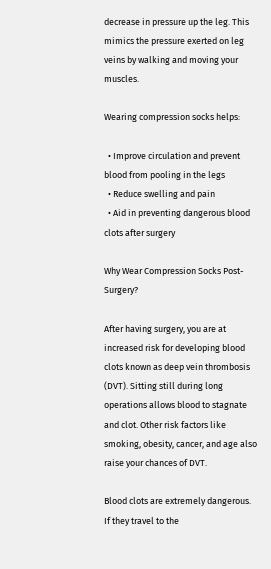decrease in pressure up the leg. This mimics the pressure exerted on leg veins by walking and moving your muscles.

Wearing compression socks helps:

  • Improve circulation and prevent blood from pooling in the legs
  • Reduce swelling and pain
  • Aid in preventing dangerous blood clots after surgery

Why Wear Compression Socks Post-Surgery?

After having surgery, you are at increased risk for developing blood clots known as deep vein thrombosis (DVT). Sitting still during long operations allows blood to stagnate and clot. Other risk factors like smoking, obesity, cancer, and age also raise your chances of DVT.

Blood clots are extremely dangerous. If they travel to the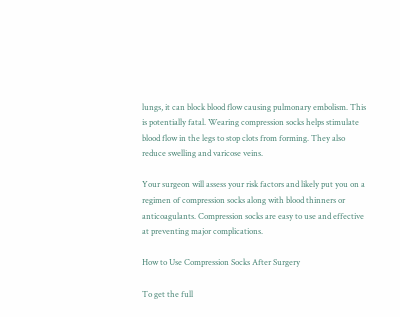lungs, it can block blood flow causing pulmonary embolism. This is potentially fatal. Wearing compression socks helps stimulate blood flow in the legs to stop clots from forming. They also reduce swelling and varicose veins.

Your surgeon will assess your risk factors and likely put you on a regimen of compression socks along with blood thinners or anticoagulants. Compression socks are easy to use and effective at preventing major complications.

How to Use Compression Socks After Surgery

To get the full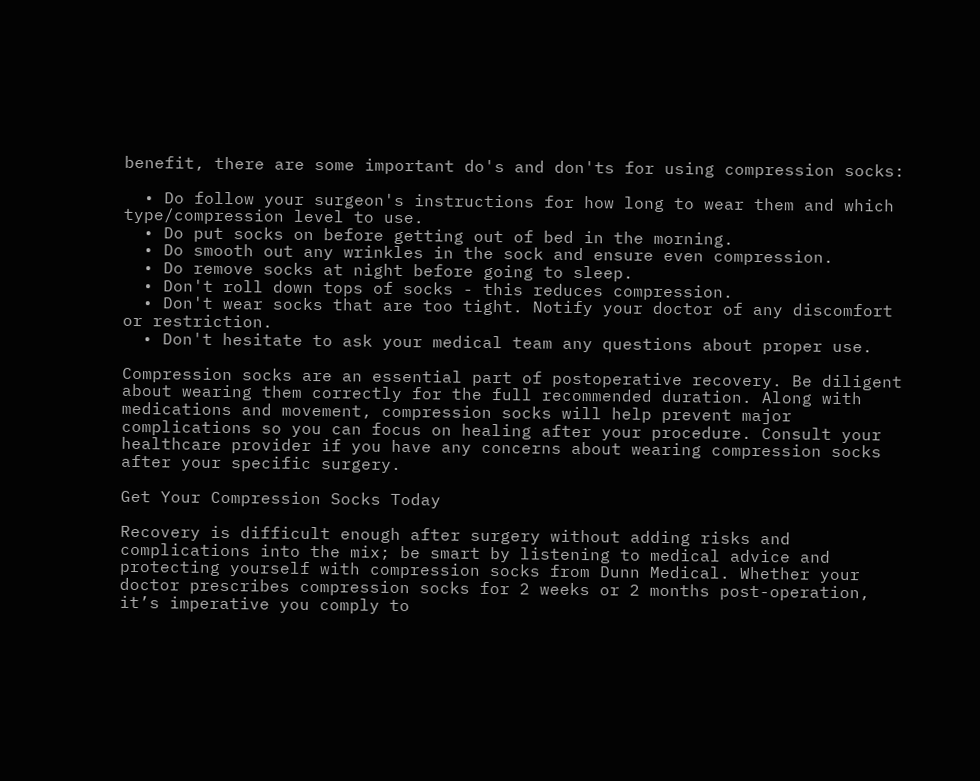benefit, there are some important do's and don'ts for using compression socks:

  • Do follow your surgeon's instructions for how long to wear them and which type/compression level to use.
  • Do put socks on before getting out of bed in the morning.
  • Do smooth out any wrinkles in the sock and ensure even compression.
  • Do remove socks at night before going to sleep.
  • Don't roll down tops of socks - this reduces compression.
  • Don't wear socks that are too tight. Notify your doctor of any discomfort or restriction.
  • Don't hesitate to ask your medical team any questions about proper use.

Compression socks are an essential part of postoperative recovery. Be diligent about wearing them correctly for the full recommended duration. Along with medications and movement, compression socks will help prevent major complications so you can focus on healing after your procedure. Consult your healthcare provider if you have any concerns about wearing compression socks after your specific surgery.

Get Your Compression Socks Today

Recovery is difficult enough after surgery without adding risks and complications into the mix; be smart by listening to medical advice and protecting yourself with compression socks from Dunn Medical. Whether your doctor prescribes compression socks for 2 weeks or 2 months post-operation, it’s imperative you comply to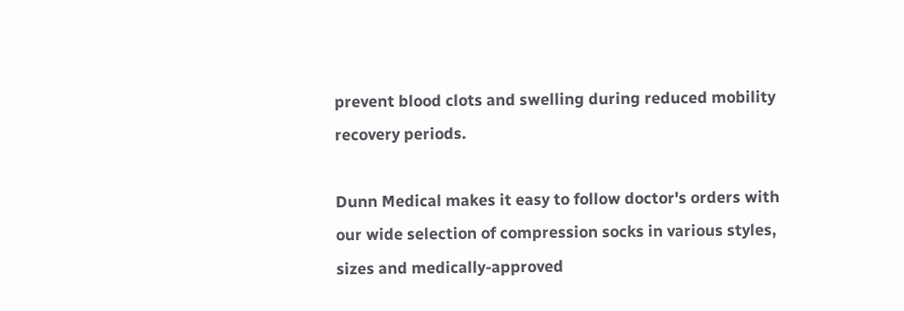prevent blood clots and swelling during reduced mobility recovery periods.

Dunn Medical makes it easy to follow doctor's orders with our wide selection of compression socks in various styles, sizes and medically-approved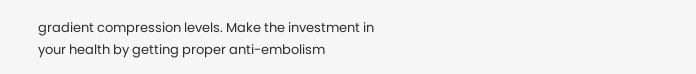gradient compression levels. Make the investment in your health by getting proper anti-embolism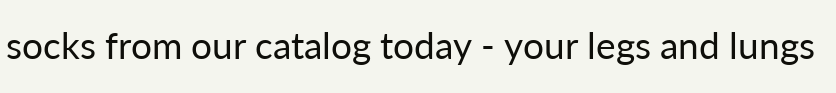socks from our catalog today - your legs and lungs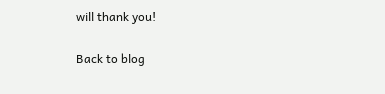will thank you!

Back to blog